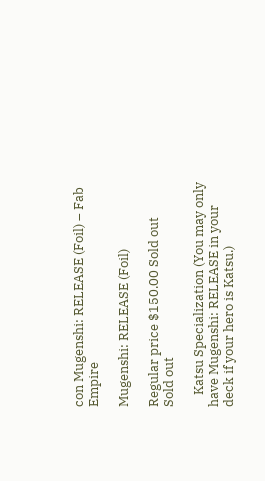con Mugenshi: RELEASE (Foil) – Fab Empire

Mugenshi: RELEASE (Foil)

Regular price $150.00 Sold out
Sold out

    Katsu Specialization (You may only have Mugenshi: RELEASE in your deck if your hero is Katsu.)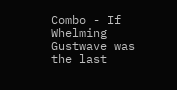Combo - If Whelming Gustwave was the last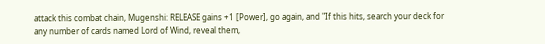attack this combat chain, Mugenshi: RELEASE gains +1 [Power], go again, and "If this hits, search your deck for any number of cards named Lord of Wind, reveal them,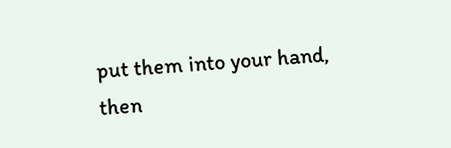put them into your hand, then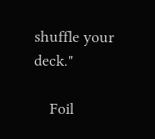shuffle your deck."

    Foil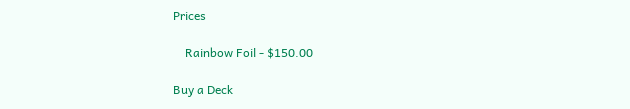Prices

    Rainbow Foil - $150.00

Buy a Deck